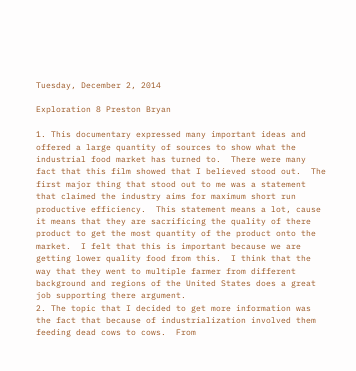Tuesday, December 2, 2014

Exploration 8 Preston Bryan

1. This documentary expressed many important ideas and offered a large quantity of sources to show what the industrial food market has turned to.  There were many fact that this film showed that I believed stood out.  The first major thing that stood out to me was a statement that claimed the industry aims for maximum short run productive efficiency.  This statement means a lot, cause it means that they are sacrificing the quality of there product to get the most quantity of the product onto the market.  I felt that this is important because we are getting lower quality food from this.  I think that the way that they went to multiple farmer from different background and regions of the United States does a great job supporting there argument.
2. The topic that I decided to get more information was the fact that because of industrialization involved them feeding dead cows to cows.  From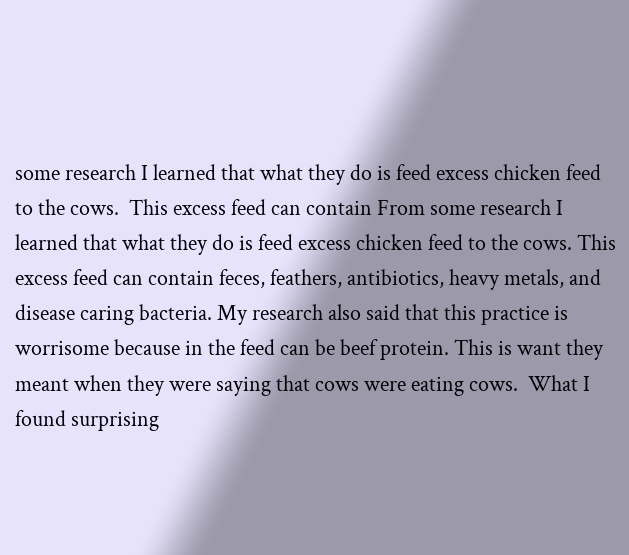some research I learned that what they do is feed excess chicken feed to the cows.  This excess feed can contain From some research I learned that what they do is feed excess chicken feed to the cows. This excess feed can contain feces, feathers, antibiotics, heavy metals, and disease caring bacteria. My research also said that this practice is worrisome because in the feed can be beef protein. This is want they meant when they were saying that cows were eating cows.  What I found surprising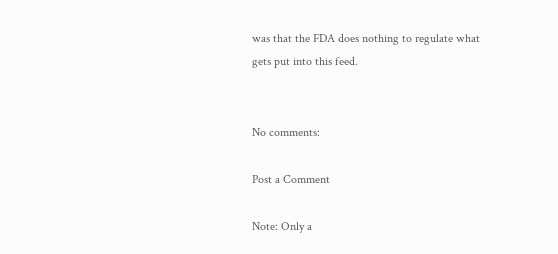was that the FDA does nothing to regulate what gets put into this feed.


No comments:

Post a Comment

Note: Only a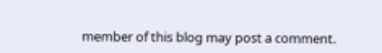member of this blog may post a comment.